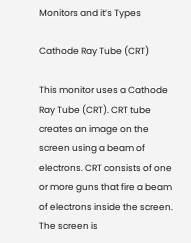Monitors and it’s Types

Cathode Ray Tube (CRT)

This monitor uses a Cathode Ray Tube (CRT). CRT tube creates an image on the screen using a beam of electrons. CRT consists of one or more guns that fire a beam of electrons inside the screen. The screen is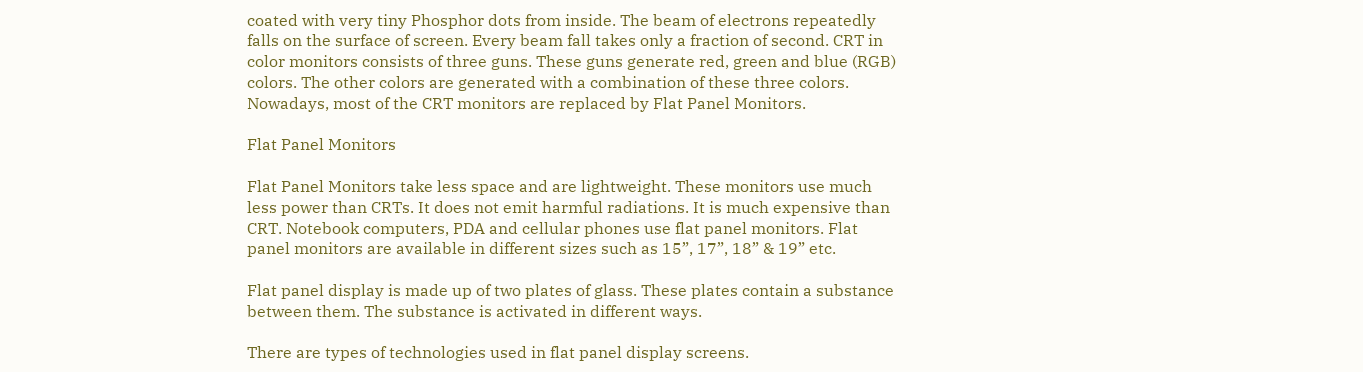coated with very tiny Phosphor dots from inside. The beam of electrons repeatedly falls on the surface of screen. Every beam fall takes only a fraction of second. CRT in color monitors consists of three guns. These guns generate red, green and blue (RGB) colors. The other colors are generated with a combination of these three colors. Nowadays, most of the CRT monitors are replaced by Flat Panel Monitors.

Flat Panel Monitors

Flat Panel Monitors take less space and are lightweight. These monitors use much less power than CRTs. It does not emit harmful radiations. It is much expensive than CRT. Notebook computers, PDA and cellular phones use flat panel monitors. Flat panel monitors are available in different sizes such as 15”, 17”, 18” & 19” etc.

Flat panel display is made up of two plates of glass. These plates contain a substance between them. The substance is activated in different ways.

There are types of technologies used in flat panel display screens.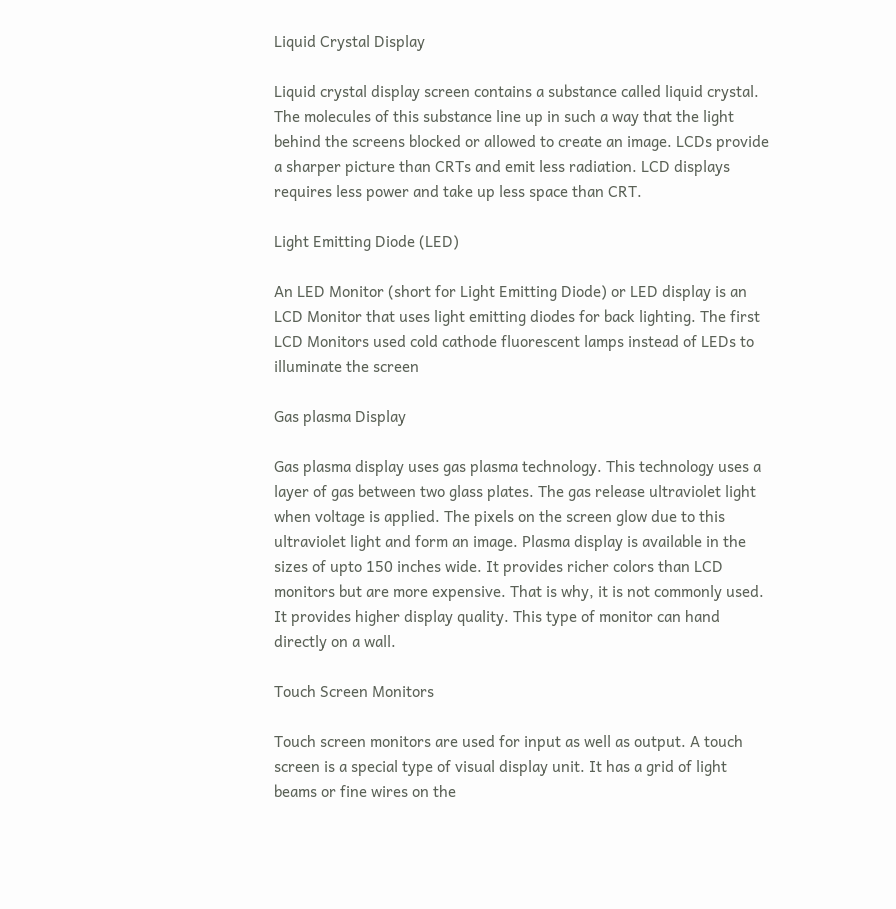Liquid Crystal Display

Liquid crystal display screen contains a substance called liquid crystal. The molecules of this substance line up in such a way that the light behind the screens blocked or allowed to create an image. LCDs provide a sharper picture than CRTs and emit less radiation. LCD displays requires less power and take up less space than CRT.

Light Emitting Diode (LED)

An LED Monitor (short for Light Emitting Diode) or LED display is an LCD Monitor that uses light emitting diodes for back lighting. The first LCD Monitors used cold cathode fluorescent lamps instead of LEDs to illuminate the screen

Gas plasma Display

Gas plasma display uses gas plasma technology. This technology uses a layer of gas between two glass plates. The gas release ultraviolet light when voltage is applied. The pixels on the screen glow due to this ultraviolet light and form an image. Plasma display is available in the sizes of upto 150 inches wide. It provides richer colors than LCD monitors but are more expensive. That is why, it is not commonly used. It provides higher display quality. This type of monitor can hand directly on a wall.

Touch Screen Monitors

Touch screen monitors are used for input as well as output. A touch screen is a special type of visual display unit. It has a grid of light beams or fine wires on the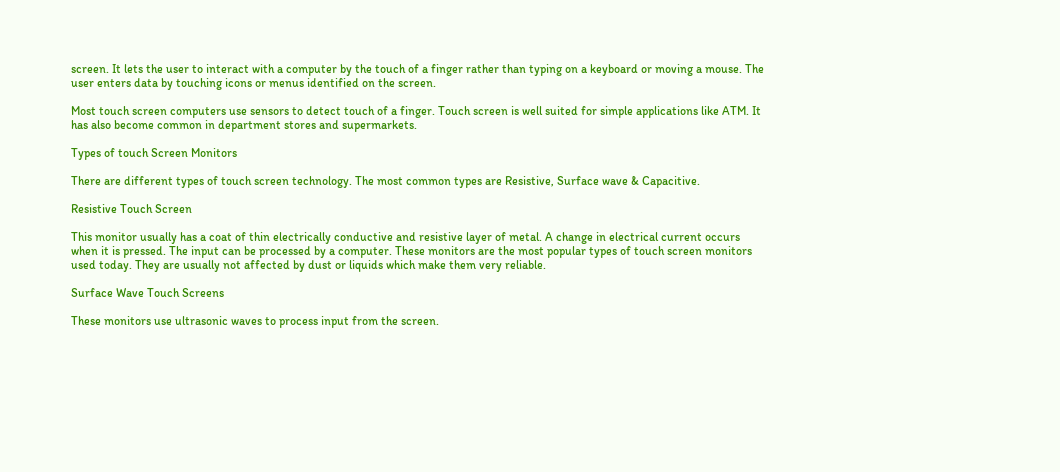screen. It lets the user to interact with a computer by the touch of a finger rather than typing on a keyboard or moving a mouse. The user enters data by touching icons or menus identified on the screen.

Most touch screen computers use sensors to detect touch of a finger. Touch screen is well suited for simple applications like ATM. It has also become common in department stores and supermarkets.

Types of touch Screen Monitors

There are different types of touch screen technology. The most common types are Resistive, Surface wave & Capacitive.

Resistive Touch Screen

This monitor usually has a coat of thin electrically conductive and resistive layer of metal. A change in electrical current occurs when it is pressed. The input can be processed by a computer. These monitors are the most popular types of touch screen monitors used today. They are usually not affected by dust or liquids which make them very reliable.

Surface Wave Touch Screens

These monitors use ultrasonic waves to process input from the screen.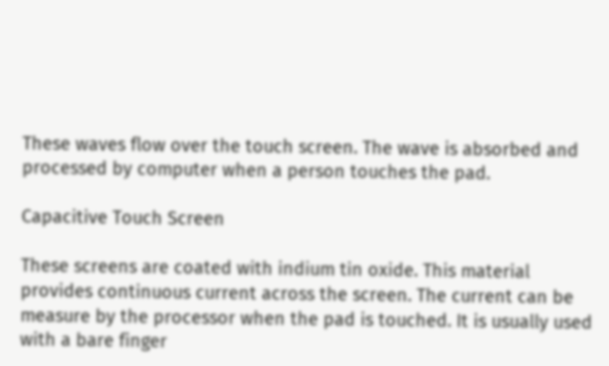These waves flow over the touch screen. The wave is absorbed and processed by computer when a person touches the pad.

Capacitive Touch Screen

These screens are coated with indium tin oxide. This material provides continuous current across the screen. The current can be measure by the processor when the pad is touched. It is usually used with a bare finger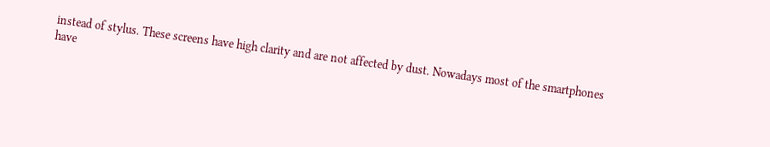instead of stylus. These screens have high clarity and are not affected by dust. Nowadays most of the smartphones have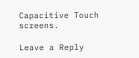Capacitive Touch screens.

Leave a Reply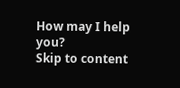How may I help you?
Skip to content